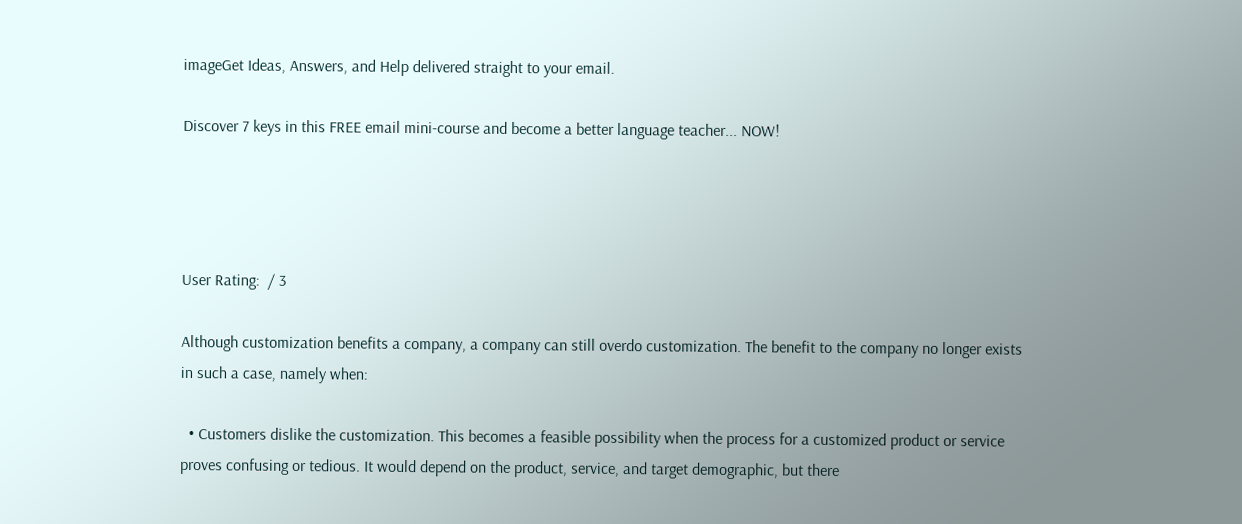imageGet Ideas, Answers, and Help delivered straight to your email.

Discover 7 keys in this FREE email mini-course and become a better language teacher... NOW!




User Rating:  / 3

Although customization benefits a company, a company can still overdo customization. The benefit to the company no longer exists in such a case, namely when:

  • Customers dislike the customization. This becomes a feasible possibility when the process for a customized product or service proves confusing or tedious. It would depend on the product, service, and target demographic, but there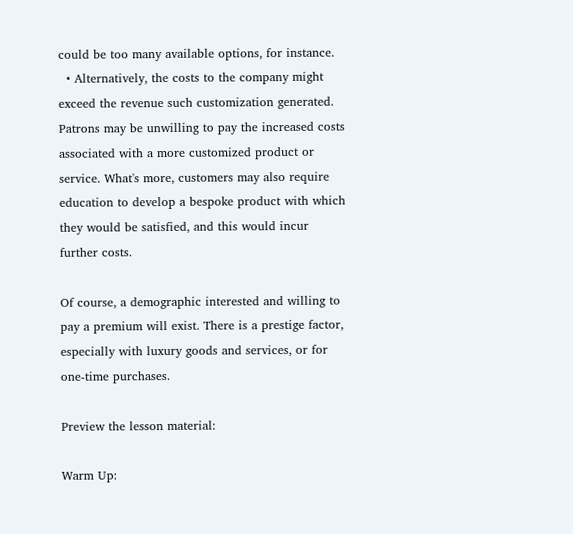could be too many available options, for instance.
  • Alternatively, the costs to the company might exceed the revenue such customization generated. Patrons may be unwilling to pay the increased costs associated with a more customized product or service. What's more, customers may also require education to develop a bespoke product with which they would be satisfied, and this would incur further costs.

Of course, a demographic interested and willing to pay a premium will exist. There is a prestige factor, especially with luxury goods and services, or for one-time purchases.

Preview the lesson material:

Warm Up: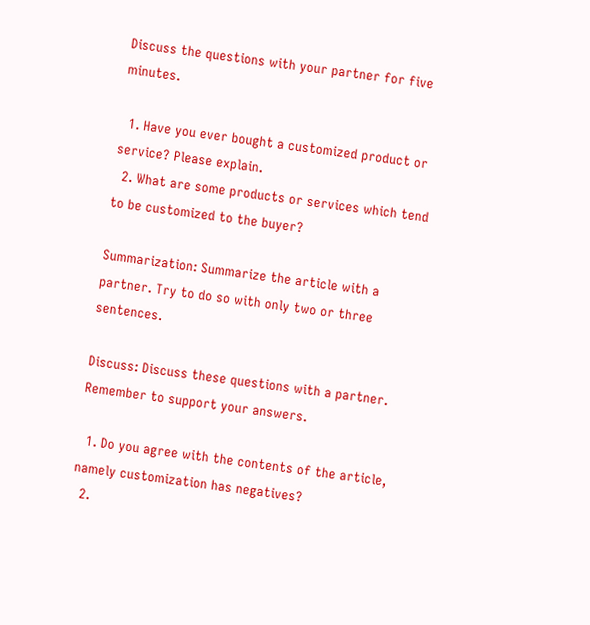Discuss the questions with your partner for five minutes.

  1. Have you ever bought a customized product or service? Please explain.
  2. What are some products or services which tend to be customized to the buyer?

Summarization: Summarize the article with a partner. Try to do so with only two or three sentences.

Discuss: Discuss these questions with a partner. Remember to support your answers.

  1. Do you agree with the contents of the article, namely customization has negatives?
  2.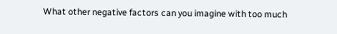What other negative factors can you imagine with too much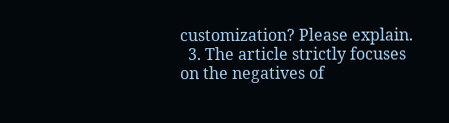customization? Please explain.
  3. The article strictly focuses on the negatives of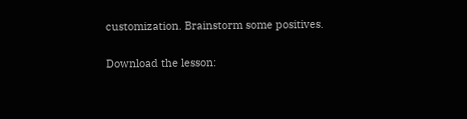customization. Brainstorm some positives.

Download the lesson: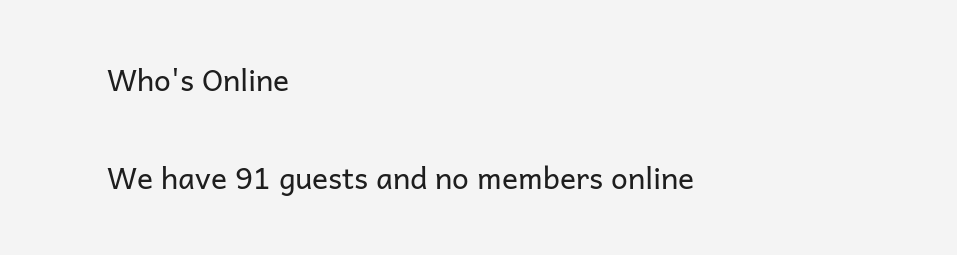Who's Online

We have 91 guests and no members online